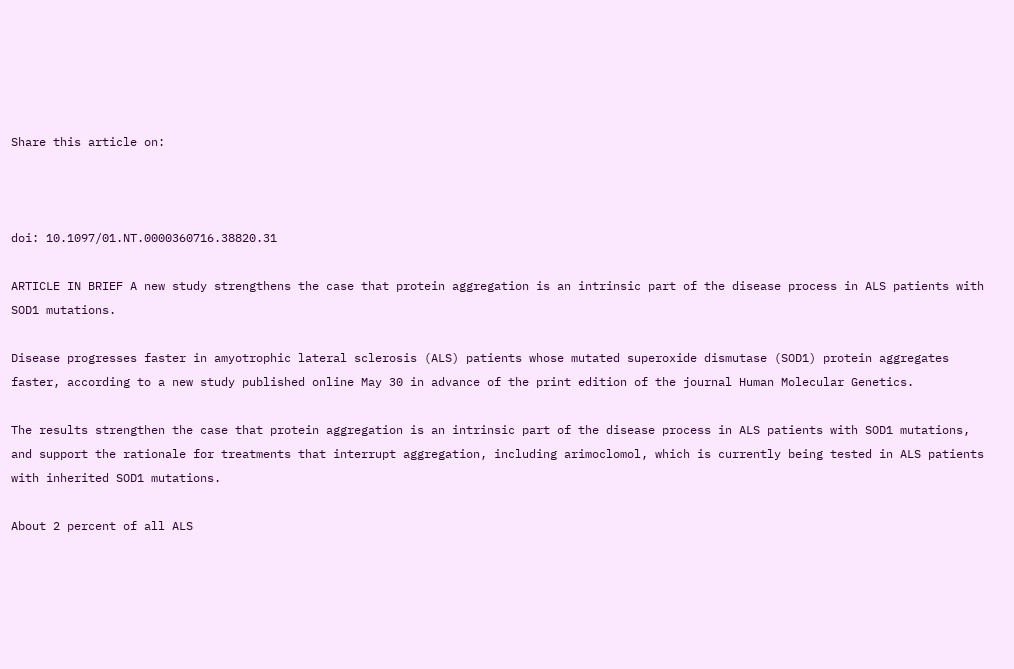Share this article on:



doi: 10.1097/01.NT.0000360716.38820.31

ARTICLE IN BRIEF A new study strengthens the case that protein aggregation is an intrinsic part of the disease process in ALS patients with SOD1 mutations.

Disease progresses faster in amyotrophic lateral sclerosis (ALS) patients whose mutated superoxide dismutase (SOD1) protein aggregates faster, according to a new study published online May 30 in advance of the print edition of the journal Human Molecular Genetics.

The results strengthen the case that protein aggregation is an intrinsic part of the disease process in ALS patients with SOD1 mutations, and support the rationale for treatments that interrupt aggregation, including arimoclomol, which is currently being tested in ALS patients with inherited SOD1 mutations.

About 2 percent of all ALS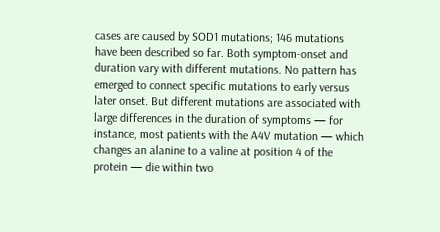cases are caused by SOD1 mutations; 146 mutations have been described so far. Both symptom-onset and duration vary with different mutations. No pattern has emerged to connect specific mutations to early versus later onset. But different mutations are associated with large differences in the duration of symptoms — for instance, most patients with the A4V mutation — which changes an alanine to a valine at position 4 of the protein — die within two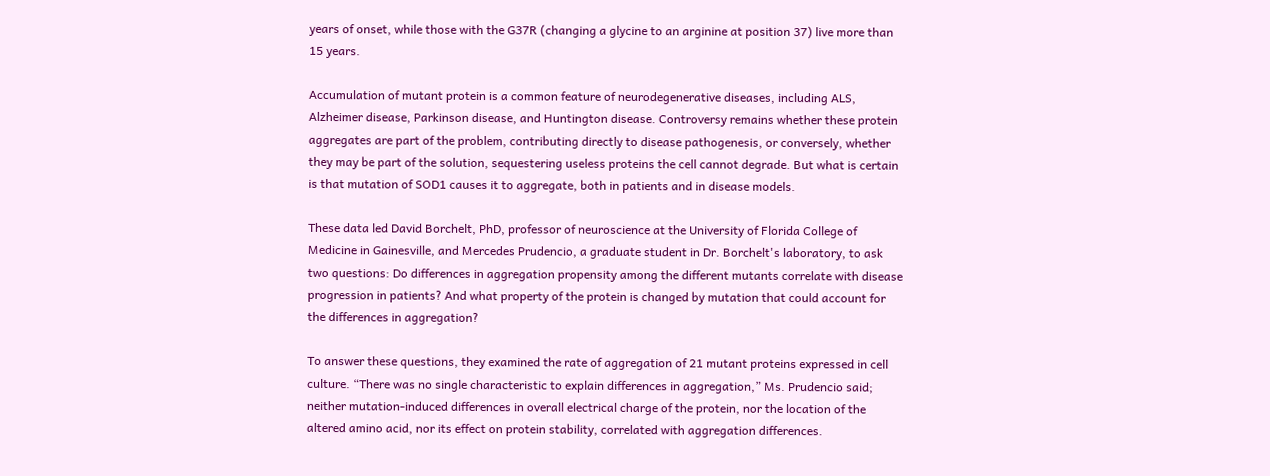years of onset, while those with the G37R (changing a glycine to an arginine at position 37) live more than 15 years.

Accumulation of mutant protein is a common feature of neurodegenerative diseases, including ALS, Alzheimer disease, Parkinson disease, and Huntington disease. Controversy remains whether these protein aggregates are part of the problem, contributing directly to disease pathogenesis, or conversely, whether they may be part of the solution, sequestering useless proteins the cell cannot degrade. But what is certain is that mutation of SOD1 causes it to aggregate, both in patients and in disease models.

These data led David Borchelt, PhD, professor of neuroscience at the University of Florida College of Medicine in Gainesville, and Mercedes Prudencio, a graduate student in Dr. Borchelt's laboratory, to ask two questions: Do differences in aggregation propensity among the different mutants correlate with disease progression in patients? And what property of the protein is changed by mutation that could account for the differences in aggregation?

To answer these questions, they examined the rate of aggregation of 21 mutant proteins expressed in cell culture. “There was no single characteristic to explain differences in aggregation,” Ms. Prudencio said; neither mutation-induced differences in overall electrical charge of the protein, nor the location of the altered amino acid, nor its effect on protein stability, correlated with aggregation differences.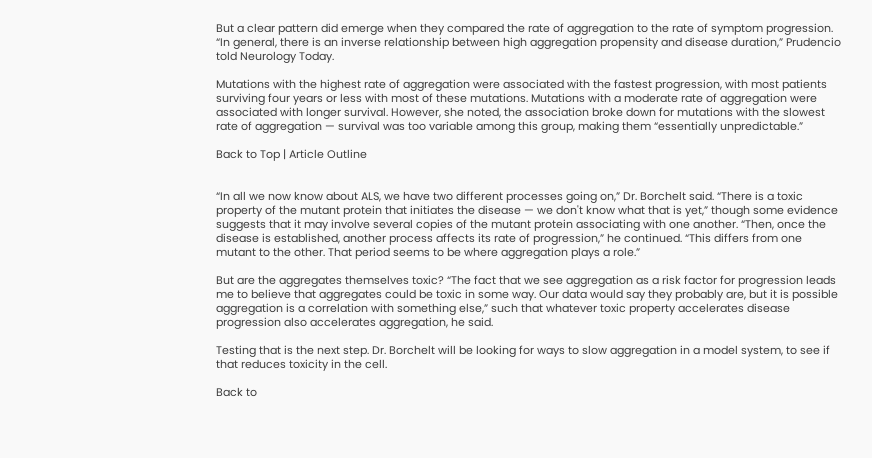But a clear pattern did emerge when they compared the rate of aggregation to the rate of symptom progression. “In general, there is an inverse relationship between high aggregation propensity and disease duration,” Prudencio told Neurology Today.

Mutations with the highest rate of aggregation were associated with the fastest progression, with most patients surviving four years or less with most of these mutations. Mutations with a moderate rate of aggregation were associated with longer survival. However, she noted, the association broke down for mutations with the slowest rate of aggregation — survival was too variable among this group, making them “essentially unpredictable.”

Back to Top | Article Outline


“In all we now know about ALS, we have two different processes going on,” Dr. Borchelt said. “There is a toxic property of the mutant protein that initiates the disease — we don't know what that is yet,” though some evidence suggests that it may involve several copies of the mutant protein associating with one another. “Then, once the disease is established, another process affects its rate of progression,” he continued. “This differs from one mutant to the other. That period seems to be where aggregation plays a role.”

But are the aggregates themselves toxic? “The fact that we see aggregation as a risk factor for progression leads me to believe that aggregates could be toxic in some way. Our data would say they probably are, but it is possible aggregation is a correlation with something else,” such that whatever toxic property accelerates disease progression also accelerates aggregation, he said.

Testing that is the next step. Dr. Borchelt will be looking for ways to slow aggregation in a model system, to see if that reduces toxicity in the cell.

Back to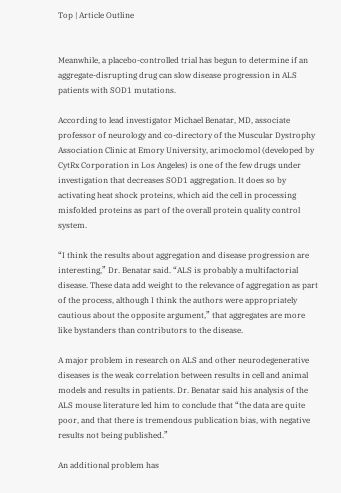Top | Article Outline


Meanwhile, a placebo-controlled trial has begun to determine if an aggregate-disrupting drug can slow disease progression in ALS patients with SOD1 mutations.

According to lead investigator Michael Benatar, MD, associate professor of neurology and co-directory of the Muscular Dystrophy Association Clinic at Emory University, arimoclomol (developed by CytRx Corporation in Los Angeles) is one of the few drugs under investigation that decreases SOD1 aggregation. It does so by activating heat shock proteins, which aid the cell in processing misfolded proteins as part of the overall protein quality control system.

“I think the results about aggregation and disease progression are interesting,” Dr. Benatar said. “ALS is probably a multifactorial disease. These data add weight to the relevance of aggregation as part of the process, although I think the authors were appropriately cautious about the opposite argument,” that aggregates are more like bystanders than contributors to the disease.

A major problem in research on ALS and other neurodegenerative diseases is the weak correlation between results in cell and animal models and results in patients. Dr. Benatar said his analysis of the ALS mouse literature led him to conclude that “the data are quite poor, and that there is tremendous publication bias, with negative results not being published.”

An additional problem has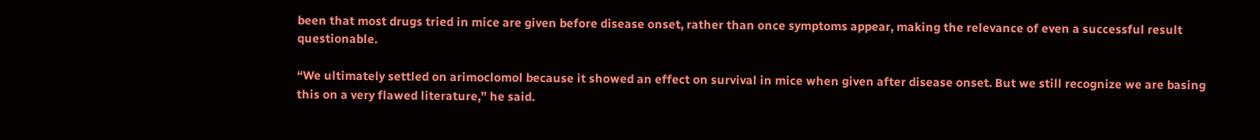been that most drugs tried in mice are given before disease onset, rather than once symptoms appear, making the relevance of even a successful result questionable.

“We ultimately settled on arimoclomol because it showed an effect on survival in mice when given after disease onset. But we still recognize we are basing this on a very flawed literature,” he said.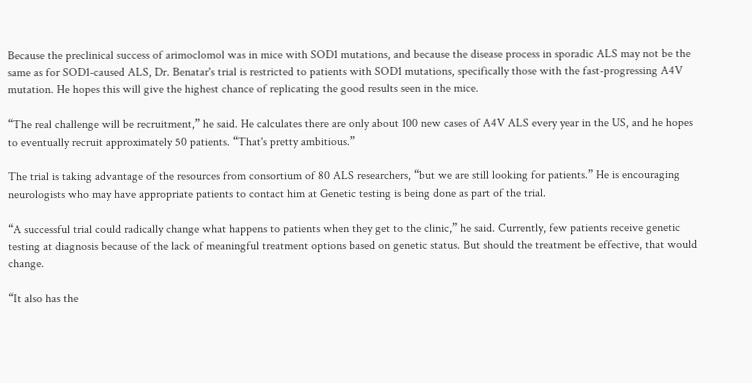Because the preclinical success of arimoclomol was in mice with SOD1 mutations, and because the disease process in sporadic ALS may not be the same as for SOD1-caused ALS, Dr. Benatar's trial is restricted to patients with SOD1 mutations, specifically those with the fast-progressing A4V mutation. He hopes this will give the highest chance of replicating the good results seen in the mice.

“The real challenge will be recruitment,” he said. He calculates there are only about 100 new cases of A4V ALS every year in the US, and he hopes to eventually recruit approximately 50 patients. “That's pretty ambitious.”

The trial is taking advantage of the resources from consortium of 80 ALS researchers, “but we are still looking for patients.” He is encouraging neurologists who may have appropriate patients to contact him at Genetic testing is being done as part of the trial.

“A successful trial could radically change what happens to patients when they get to the clinic,” he said. Currently, few patients receive genetic testing at diagnosis because of the lack of meaningful treatment options based on genetic status. But should the treatment be effective, that would change.

“It also has the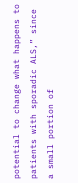potential to change what happens to patients with sporadic ALS,” since a small portion of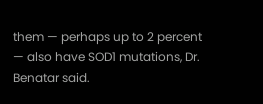them — perhaps up to 2 percent — also have SOD1 mutations, Dr. Benatar said.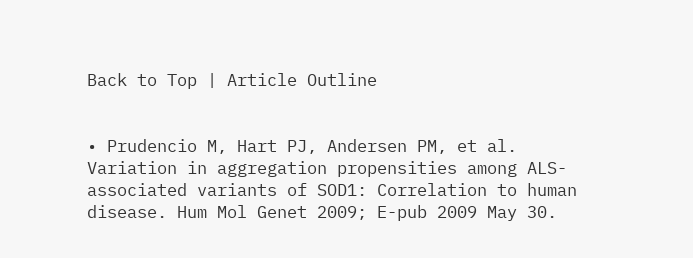Back to Top | Article Outline


• Prudencio M, Hart PJ, Andersen PM, et al. Variation in aggregation propensities among ALS-associated variants of SOD1: Correlation to human disease. Hum Mol Genet 2009; E-pub 2009 May 30.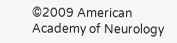©2009 American Academy of Neurology